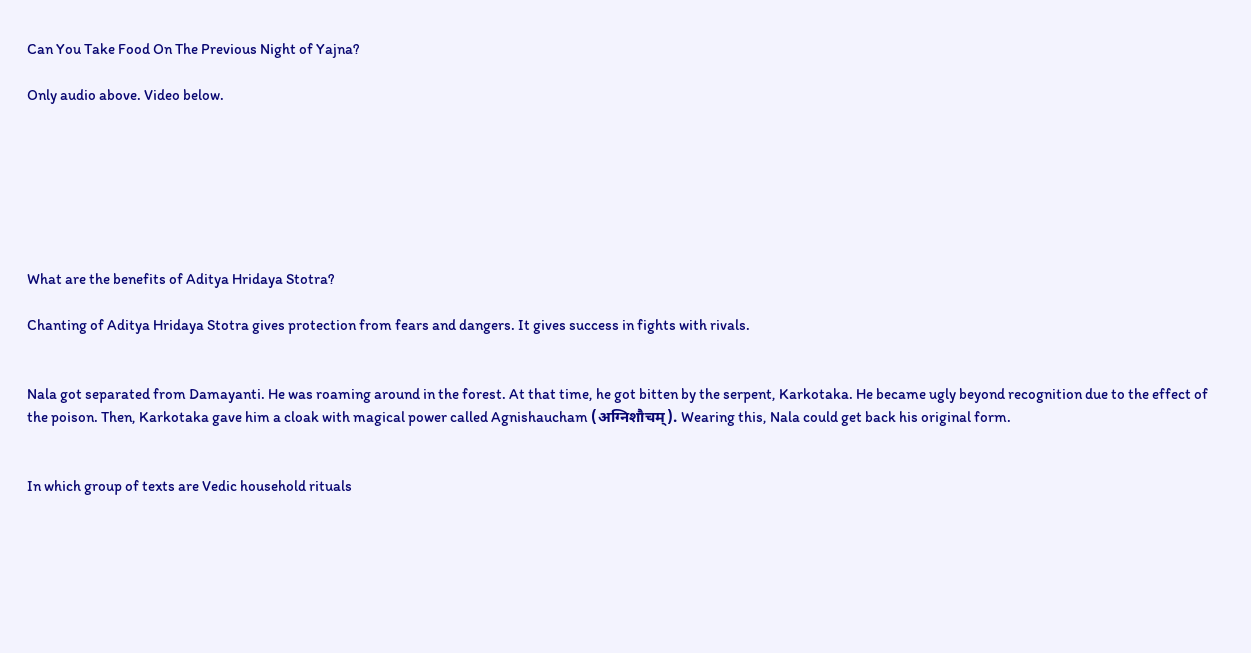Can You Take Food On The Previous Night of Yajna?

Only audio above. Video below.







What are the benefits of Aditya Hridaya Stotra?

Chanting of Aditya Hridaya Stotra gives protection from fears and dangers. It gives success in fights with rivals.


Nala got separated from Damayanti. He was roaming around in the forest. At that time, he got bitten by the serpent, Karkotaka. He became ugly beyond recognition due to the effect of the poison. Then, Karkotaka gave him a cloak with magical power called Agnishaucham (अग्निशौचम्). Wearing this, Nala could get back his original form.


In which group of texts are Vedic household rituals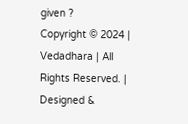given ?
Copyright © 2024 | Vedadhara | All Rights Reserved. | Designed &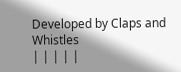Developed by Claps and Whistles
| | | | |